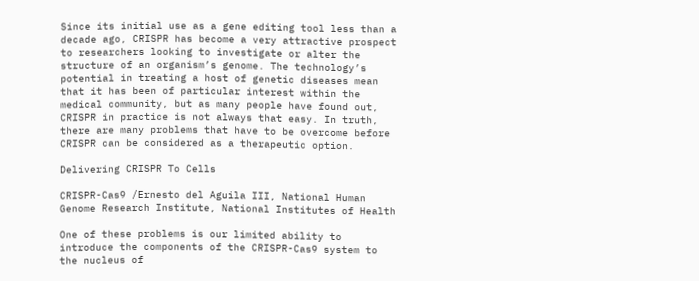Since its initial use as a gene editing tool less than a decade ago, CRISPR has become a very attractive prospect to researchers looking to investigate or alter the structure of an organism’s genome. The technology’s potential in treating a host of genetic diseases mean that it has been of particular interest within the medical community, but as many people have found out, CRISPR in practice is not always that easy. In truth, there are many problems that have to be overcome before CRISPR can be considered as a therapeutic option.

Delivering CRISPR To Cells

CRISPR-Cas9 /Ernesto del Aguila III, National Human Genome Research Institute, National Institutes of Health

One of these problems is our limited ability to introduce the components of the CRISPR-Cas9 system to the nucleus of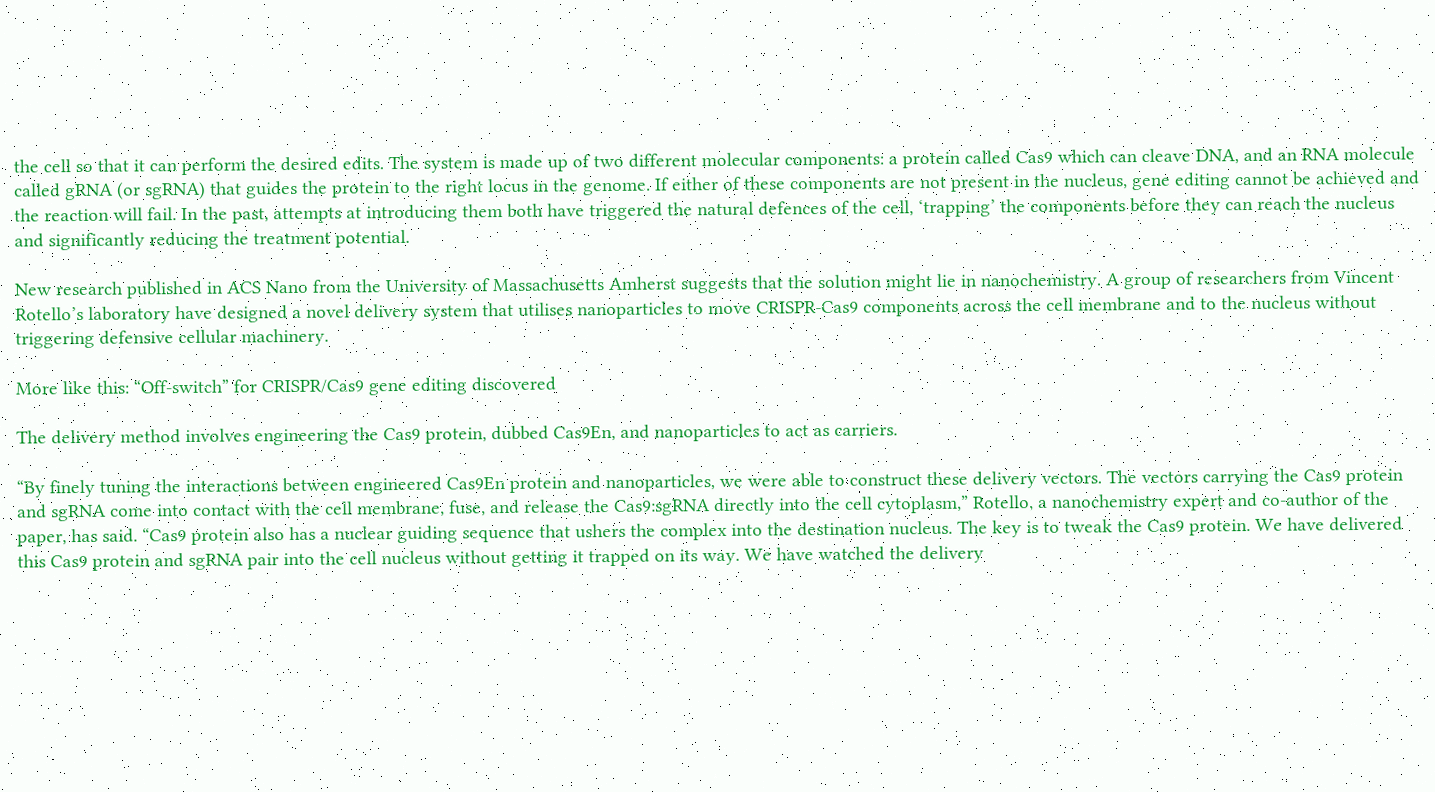the cell so that it can perform the desired edits. The system is made up of two different molecular components: a protein called Cas9 which can cleave DNA, and an RNA molecule called gRNA (or sgRNA) that guides the protein to the right locus in the genome. If either of these components are not present in the nucleus, gene editing cannot be achieved and the reaction will fail. In the past, attempts at introducing them both have triggered the natural defences of the cell, ‘trapping’ the components before they can reach the nucleus and significantly reducing the treatment potential.

New research published in ACS Nano from the University of Massachusetts Amherst suggests that the solution might lie in nanochemistry. A group of researchers from Vincent Rotello’s laboratory have designed a novel delivery system that utilises nanoparticles to move CRISPR-Cas9 components across the cell membrane and to the nucleus without triggering defensive cellular machinery.

More like this: “Off-switch” for CRISPR/Cas9 gene editing discovered

The delivery method involves engineering the Cas9 protein, dubbed Cas9En, and nanoparticles to act as carriers.

“By finely tuning the interactions between engineered Cas9En protein and nanoparticles, we were able to construct these delivery vectors. The vectors carrying the Cas9 protein and sgRNA come into contact with the cell membrane, fuse, and release the Cas9:sgRNA directly into the cell cytoplasm,” Rotello, a nanochemistry expert and co-author of the paper, has said. “Cas9 protein also has a nuclear guiding sequence that ushers the complex into the destination nucleus. The key is to tweak the Cas9 protein. We have delivered this Cas9 protein and sgRNA pair into the cell nucleus without getting it trapped on its way. We have watched the delivery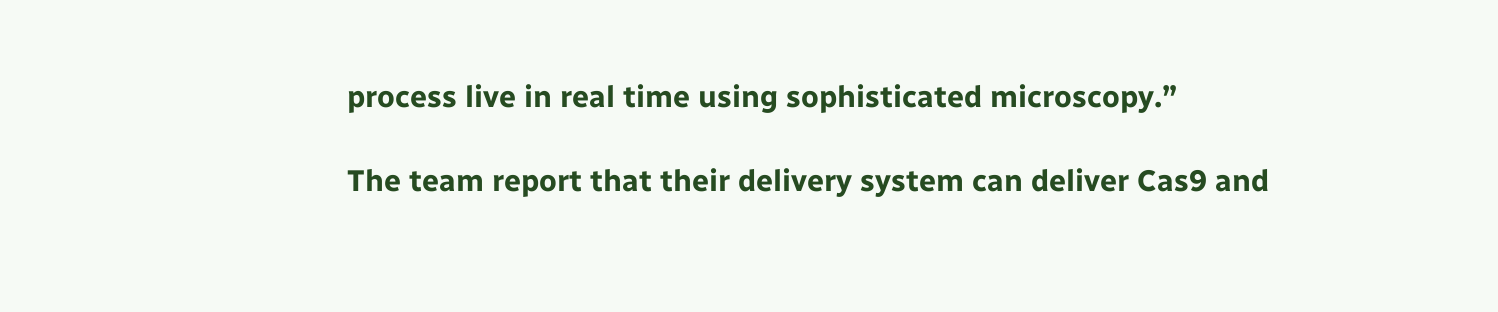process live in real time using sophisticated microscopy.”

The team report that their delivery system can deliver Cas9 and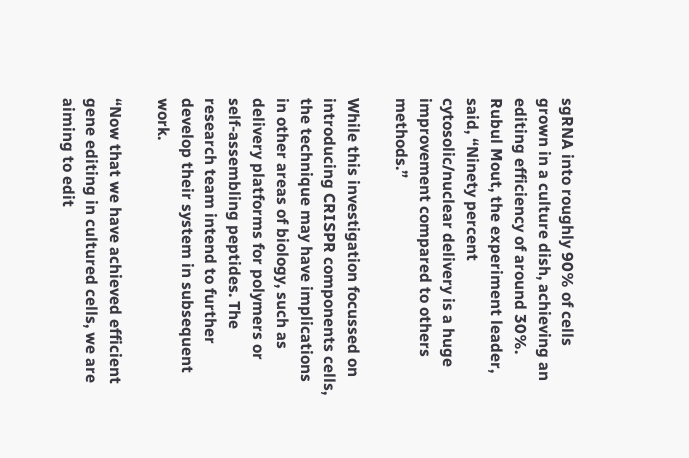sgRNA into roughly 90% of cells grown in a culture dish, achieving an editing efficiency of around 30%. Rubul Mout, the experiment leader, said, “Ninety percent cytosolic/nuclear delivery is a huge improvement compared to others methods.”

While this investigation focussed on introducing CRISPR components cells, the technique may have implications in other areas of biology, such as delivery platforms for polymers or self-assembling peptides. The research team intend to further develop their system in subsequent work.

“Now that we have achieved efficient gene editing in cultured cells, we are aiming to edit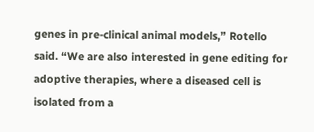genes in pre-clinical animal models,” Rotello said. “We are also interested in gene editing for adoptive therapies, where a diseased cell is isolated from a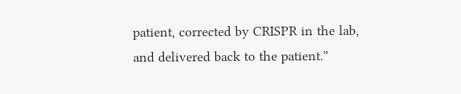patient, corrected by CRISPR in the lab, and delivered back to the patient.”